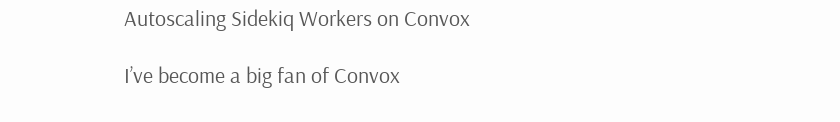Autoscaling Sidekiq Workers on Convox

I’ve become a big fan of Convox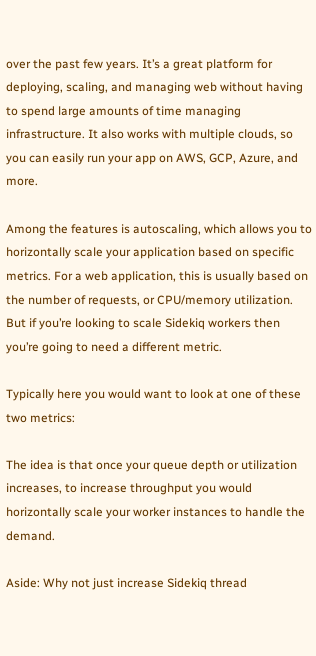over the past few years. It’s a great platform for deploying, scaling, and managing web without having to spend large amounts of time managing infrastructure. It also works with multiple clouds, so you can easily run your app on AWS, GCP, Azure, and more.

Among the features is autoscaling, which allows you to horizontally scale your application based on specific metrics. For a web application, this is usually based on the number of requests, or CPU/memory utilization. But if you’re looking to scale Sidekiq workers then you’re going to need a different metric.

Typically here you would want to look at one of these two metrics:

The idea is that once your queue depth or utilization increases, to increase throughput you would horizontally scale your worker instances to handle the demand.

Aside: Why not just increase Sidekiq thread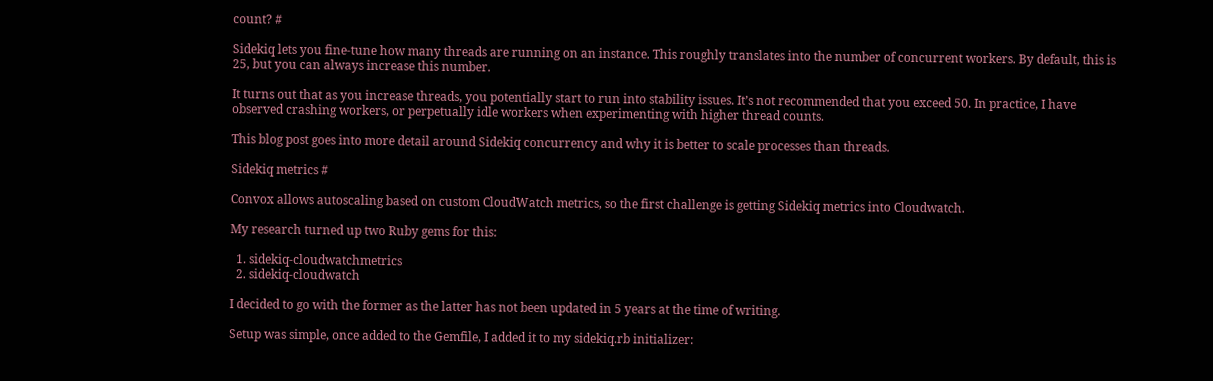count? #

Sidekiq lets you fine-tune how many threads are running on an instance. This roughly translates into the number of concurrent workers. By default, this is 25, but you can always increase this number.

It turns out that as you increase threads, you potentially start to run into stability issues. It’s not recommended that you exceed 50. In practice, I have observed crashing workers, or perpetually idle workers when experimenting with higher thread counts.

This blog post goes into more detail around Sidekiq concurrency and why it is better to scale processes than threads.

Sidekiq metrics #

Convox allows autoscaling based on custom CloudWatch metrics, so the first challenge is getting Sidekiq metrics into Cloudwatch.

My research turned up two Ruby gems for this:

  1. sidekiq-cloudwatchmetrics
  2. sidekiq-cloudwatch

I decided to go with the former as the latter has not been updated in 5 years at the time of writing.

Setup was simple, once added to the Gemfile, I added it to my sidekiq.rb initializer: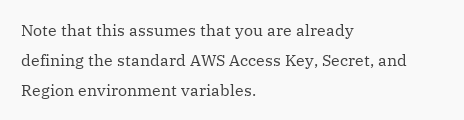Note that this assumes that you are already defining the standard AWS Access Key, Secret, and Region environment variables.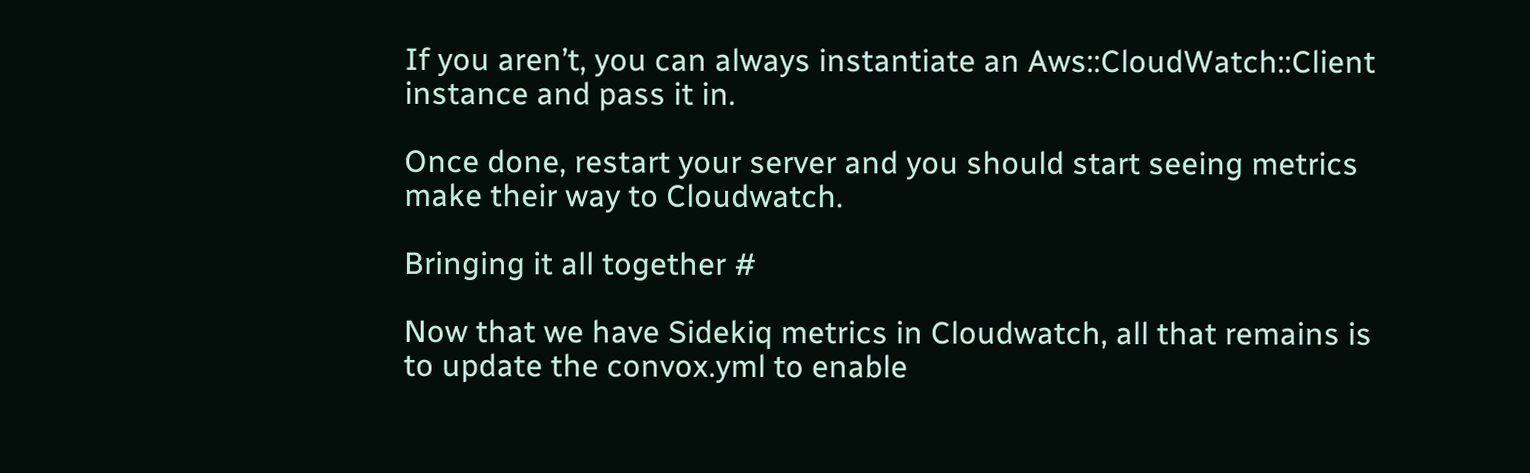If you aren’t, you can always instantiate an Aws::CloudWatch::Client instance and pass it in.

Once done, restart your server and you should start seeing metrics make their way to Cloudwatch.

Bringing it all together #

Now that we have Sidekiq metrics in Cloudwatch, all that remains is to update the convox.yml to enable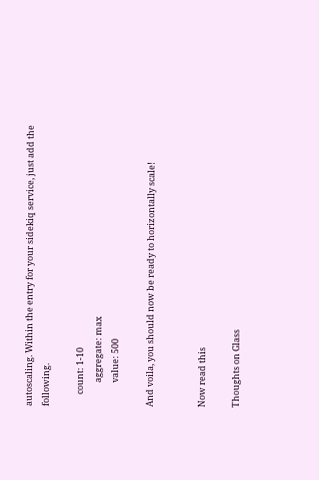autoscaling. Within the entry for your sidekiq service, just add the following.

      count: 1-10
            aggregate: max
            value: 500

And voila, you should now be ready to horizontally scale!


Now read this

Thoughts on Glass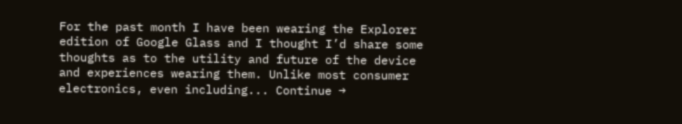For the past month I have been wearing the Explorer edition of Google Glass and I thought I’d share some thoughts as to the utility and future of the device and experiences wearing them. Unlike most consumer electronics, even including... Continue →